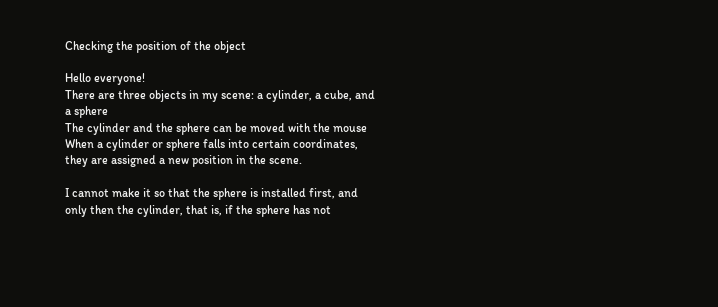Checking the position of the object

Hello everyone!
There are three objects in my scene: a cylinder, a cube, and a sphere
The cylinder and the sphere can be moved with the mouse
When a cylinder or sphere falls into certain coordinates, they are assigned a new position in the scene.

I cannot make it so that the sphere is installed first, and only then the cylinder, that is, if the sphere has not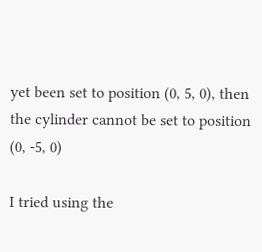yet been set to position (0, 5, 0), then the cylinder cannot be set to position (0, -5, 0)

I tried using the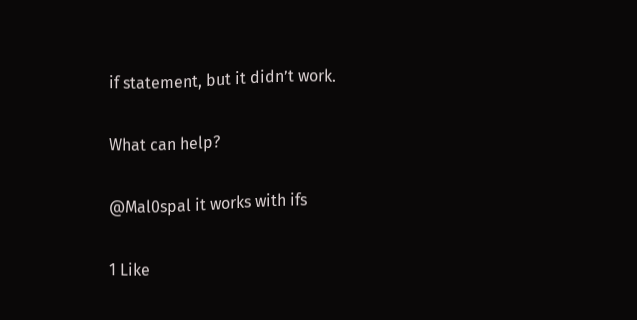if statement, but it didn’t work.

What can help?

@Mal0spal it works with ifs

1 Like